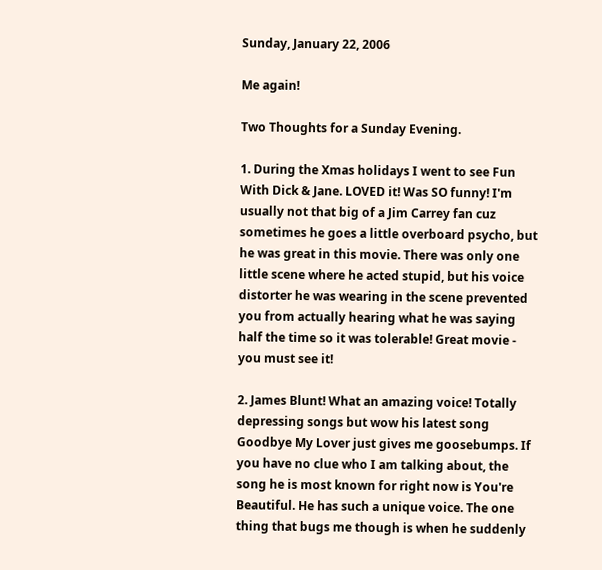Sunday, January 22, 2006

Me again!

Two Thoughts for a Sunday Evening.

1. During the Xmas holidays I went to see Fun With Dick & Jane. LOVED it! Was SO funny! I'm usually not that big of a Jim Carrey fan cuz sometimes he goes a little overboard psycho, but he was great in this movie. There was only one little scene where he acted stupid, but his voice distorter he was wearing in the scene prevented you from actually hearing what he was saying half the time so it was tolerable! Great movie - you must see it!

2. James Blunt! What an amazing voice! Totally depressing songs but wow his latest song Goodbye My Lover just gives me goosebumps. If you have no clue who I am talking about, the song he is most known for right now is You're Beautiful. He has such a unique voice. The one thing that bugs me though is when he suddenly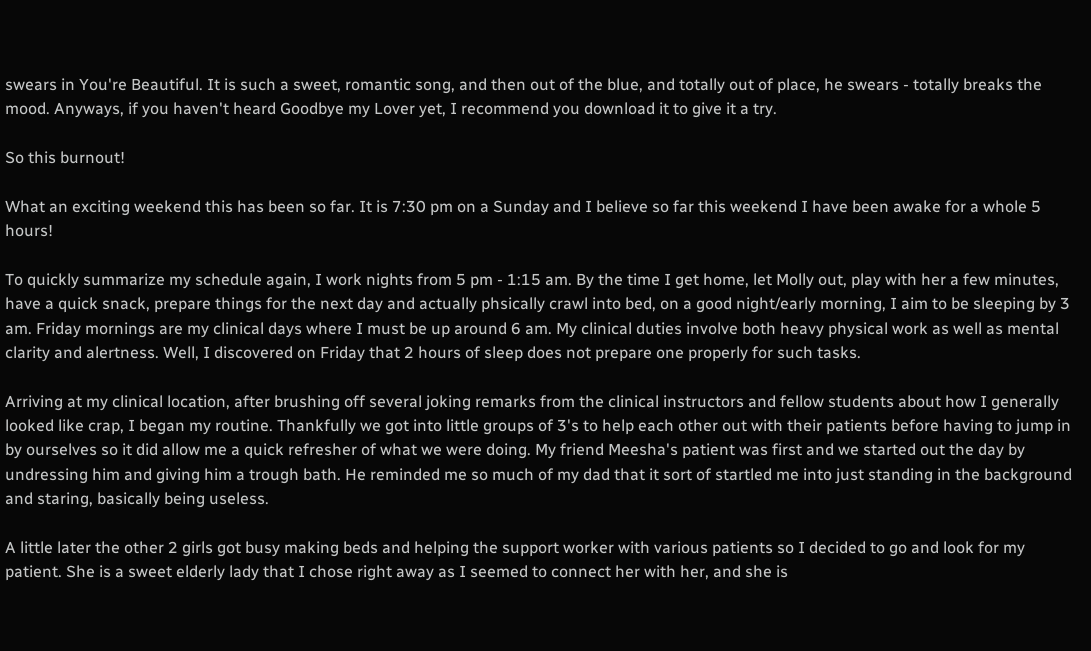swears in You're Beautiful. It is such a sweet, romantic song, and then out of the blue, and totally out of place, he swears - totally breaks the mood. Anyways, if you haven't heard Goodbye my Lover yet, I recommend you download it to give it a try.

So this burnout!

What an exciting weekend this has been so far. It is 7:30 pm on a Sunday and I believe so far this weekend I have been awake for a whole 5 hours!

To quickly summarize my schedule again, I work nights from 5 pm - 1:15 am. By the time I get home, let Molly out, play with her a few minutes, have a quick snack, prepare things for the next day and actually phsically crawl into bed, on a good night/early morning, I aim to be sleeping by 3 am. Friday mornings are my clinical days where I must be up around 6 am. My clinical duties involve both heavy physical work as well as mental clarity and alertness. Well, I discovered on Friday that 2 hours of sleep does not prepare one properly for such tasks.

Arriving at my clinical location, after brushing off several joking remarks from the clinical instructors and fellow students about how I generally looked like crap, I began my routine. Thankfully we got into little groups of 3's to help each other out with their patients before having to jump in by ourselves so it did allow me a quick refresher of what we were doing. My friend Meesha's patient was first and we started out the day by undressing him and giving him a trough bath. He reminded me so much of my dad that it sort of startled me into just standing in the background and staring, basically being useless.

A little later the other 2 girls got busy making beds and helping the support worker with various patients so I decided to go and look for my patient. She is a sweet elderly lady that I chose right away as I seemed to connect her with her, and she is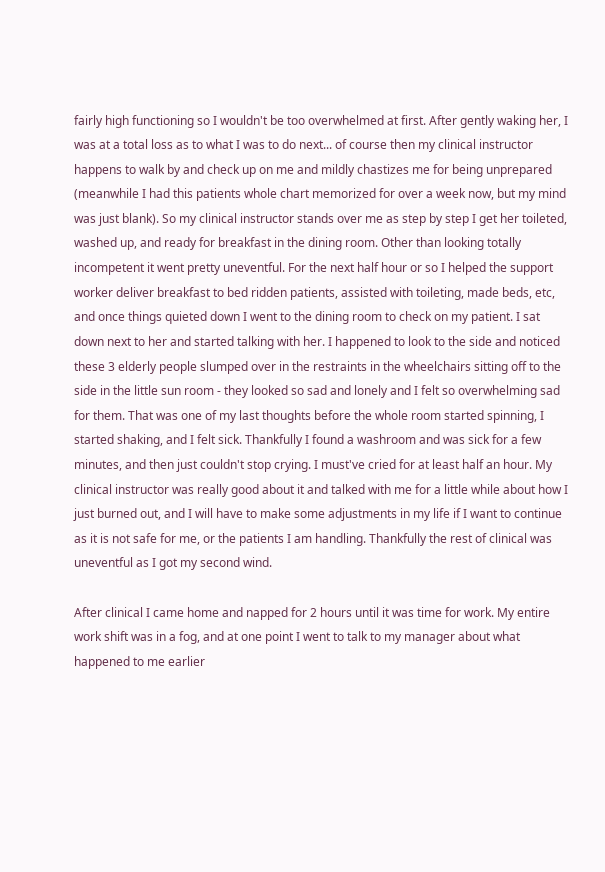fairly high functioning so I wouldn't be too overwhelmed at first. After gently waking her, I was at a total loss as to what I was to do next... of course then my clinical instructor happens to walk by and check up on me and mildly chastizes me for being unprepared (meanwhile I had this patients whole chart memorized for over a week now, but my mind was just blank). So my clinical instructor stands over me as step by step I get her toileted, washed up, and ready for breakfast in the dining room. Other than looking totally incompetent it went pretty uneventful. For the next half hour or so I helped the support worker deliver breakfast to bed ridden patients, assisted with toileting, made beds, etc, and once things quieted down I went to the dining room to check on my patient. I sat down next to her and started talking with her. I happened to look to the side and noticed these 3 elderly people slumped over in the restraints in the wheelchairs sitting off to the side in the little sun room - they looked so sad and lonely and I felt so overwhelming sad for them. That was one of my last thoughts before the whole room started spinning, I started shaking, and I felt sick. Thankfully I found a washroom and was sick for a few minutes, and then just couldn't stop crying. I must've cried for at least half an hour. My clinical instructor was really good about it and talked with me for a little while about how I just burned out, and I will have to make some adjustments in my life if I want to continue as it is not safe for me, or the patients I am handling. Thankfully the rest of clinical was uneventful as I got my second wind.

After clinical I came home and napped for 2 hours until it was time for work. My entire work shift was in a fog, and at one point I went to talk to my manager about what happened to me earlier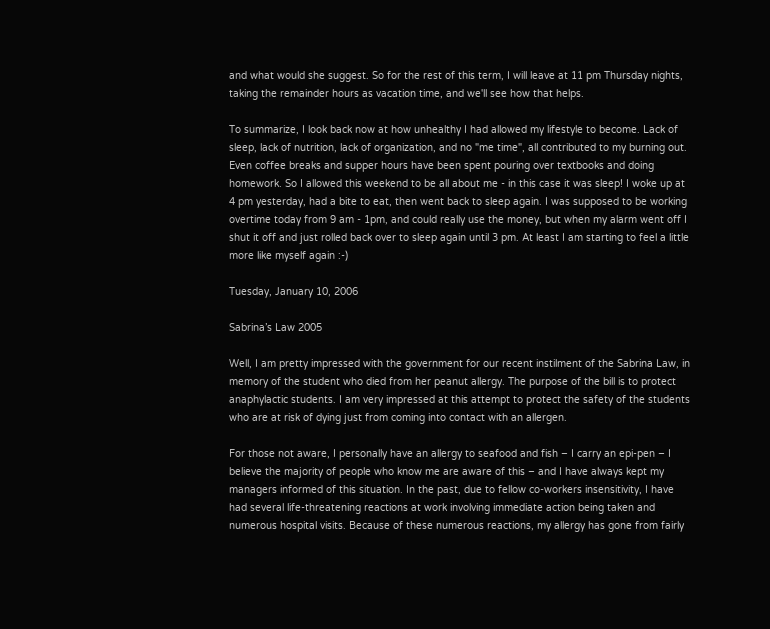and what would she suggest. So for the rest of this term, I will leave at 11 pm Thursday nights, taking the remainder hours as vacation time, and we'll see how that helps.

To summarize, I look back now at how unhealthy I had allowed my lifestyle to become. Lack of sleep, lack of nutrition, lack of organization, and no "me time", all contributed to my burning out. Even coffee breaks and supper hours have been spent pouring over textbooks and doing homework. So I allowed this weekend to be all about me - in this case it was sleep! I woke up at 4 pm yesterday, had a bite to eat, then went back to sleep again. I was supposed to be working overtime today from 9 am - 1pm, and could really use the money, but when my alarm went off I shut it off and just rolled back over to sleep again until 3 pm. At least I am starting to feel a little more like myself again :-)

Tuesday, January 10, 2006

Sabrina’s Law 2005

Well, I am pretty impressed with the government for our recent instilment of the Sabrina Law, in memory of the student who died from her peanut allergy. The purpose of the bill is to protect anaphylactic students. I am very impressed at this attempt to protect the safety of the students who are at risk of dying just from coming into contact with an allergen.

For those not aware, I personally have an allergy to seafood and fish – I carry an epi-pen – I believe the majority of people who know me are aware of this – and I have always kept my managers informed of this situation. In the past, due to fellow co-workers insensitivity, I have had several life-threatening reactions at work involving immediate action being taken and numerous hospital visits. Because of these numerous reactions, my allergy has gone from fairly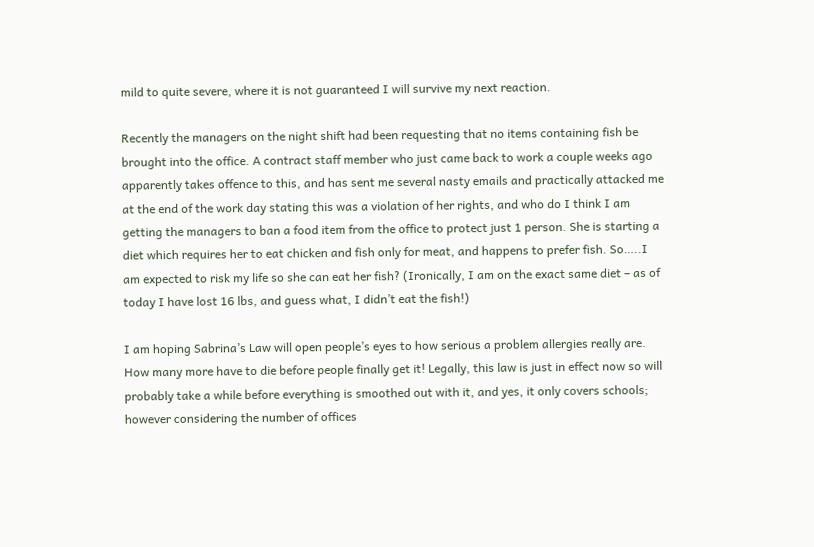mild to quite severe, where it is not guaranteed I will survive my next reaction.

Recently the managers on the night shift had been requesting that no items containing fish be brought into the office. A contract staff member who just came back to work a couple weeks ago apparently takes offence to this, and has sent me several nasty emails and practically attacked me at the end of the work day stating this was a violation of her rights, and who do I think I am getting the managers to ban a food item from the office to protect just 1 person. She is starting a diet which requires her to eat chicken and fish only for meat, and happens to prefer fish. So…..I am expected to risk my life so she can eat her fish? (Ironically, I am on the exact same diet – as of today I have lost 16 lbs, and guess what, I didn’t eat the fish!)

I am hoping Sabrina’s Law will open people’s eyes to how serious a problem allergies really are. How many more have to die before people finally get it! Legally, this law is just in effect now so will probably take a while before everything is smoothed out with it, and yes, it only covers schools; however considering the number of offices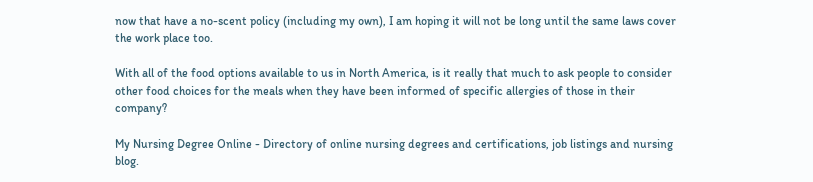now that have a no-scent policy (including my own), I am hoping it will not be long until the same laws cover the work place too.

With all of the food options available to us in North America, is it really that much to ask people to consider other food choices for the meals when they have been informed of specific allergies of those in their company?

My Nursing Degree Online - Directory of online nursing degrees and certifications, job listings and nursing blog.